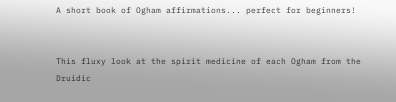A short book of Ogham affirmations... perfect for beginners!


This fluxy look at the spirit medicine of each Ogham from the Druidic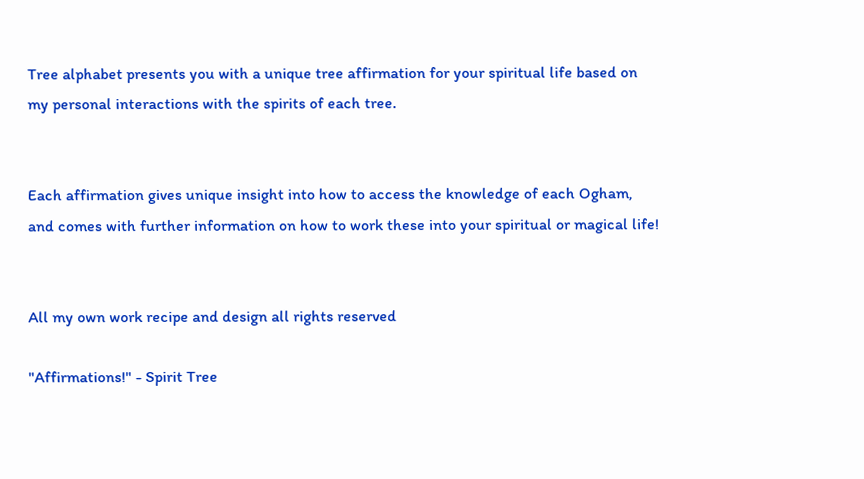Tree alphabet presents you with a unique tree affirmation for your spiritual life based on my personal interactions with the spirits of each tree.


Each affirmation gives unique insight into how to access the knowledge of each Ogham, and comes with further information on how to work these into your spiritual or magical life!


All my own work recipe and design all rights reserved

"Affirmations!" - Spirit Tree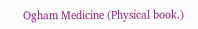Ogham Medicine (Physical book.)